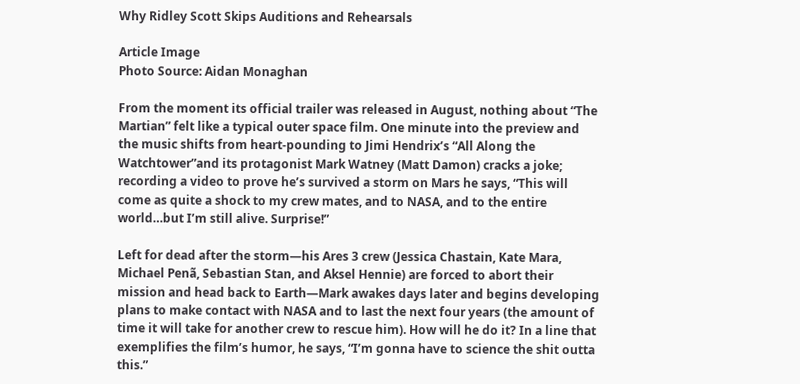Why Ridley Scott Skips Auditions and Rehearsals

Article Image
Photo Source: Aidan Monaghan

From the moment its official trailer was released in August, nothing about “The Martian” felt like a typical outer space film. One minute into the preview and the music shifts from heart-pounding to Jimi Hendrix’s “All Along the Watchtower”and its protagonist Mark Watney (Matt Damon) cracks a joke; recording a video to prove he’s survived a storm on Mars he says, “This will come as quite a shock to my crew mates, and to NASA, and to the entire world…but I’m still alive. Surprise!”

Left for dead after the storm—his Ares 3 crew (Jessica Chastain, Kate Mara, Michael Penã, Sebastian Stan, and Aksel Hennie) are forced to abort their mission and head back to Earth—Mark awakes days later and begins developing plans to make contact with NASA and to last the next four years (the amount of time it will take for another crew to rescue him). How will he do it? In a line that exemplifies the film’s humor, he says, “I’m gonna have to science the shit outta this.”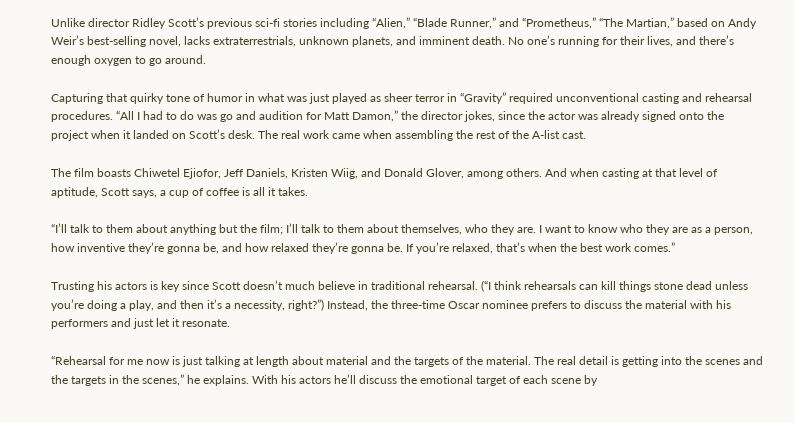Unlike director Ridley Scott’s previous sci-fi stories including “Alien,” “Blade Runner,” and “Prometheus,” “The Martian,” based on Andy Weir’s best-selling novel, lacks extraterrestrials, unknown planets, and imminent death. No one’s running for their lives, and there’s enough oxygen to go around.

Capturing that quirky tone of humor in what was just played as sheer terror in “Gravity” required unconventional casting and rehearsal procedures. “All I had to do was go and audition for Matt Damon,” the director jokes, since the actor was already signed onto the project when it landed on Scott’s desk. The real work came when assembling the rest of the A-list cast.

The film boasts Chiwetel Ejiofor, Jeff Daniels, Kristen Wiig, and Donald Glover, among others. And when casting at that level of aptitude, Scott says, a cup of coffee is all it takes.

“I’ll talk to them about anything but the film; I’ll talk to them about themselves, who they are. I want to know who they are as a person, how inventive they’re gonna be, and how relaxed they’re gonna be. If you’re relaxed, that’s when the best work comes.”

Trusting his actors is key since Scott doesn’t much believe in traditional rehearsal. (“I think rehearsals can kill things stone dead unless you’re doing a play, and then it’s a necessity, right?”) Instead, the three-time Oscar nominee prefers to discuss the material with his performers and just let it resonate.

“Rehearsal for me now is just talking at length about material and the targets of the material. The real detail is getting into the scenes and the targets in the scenes,” he explains. With his actors he’ll discuss the emotional target of each scene by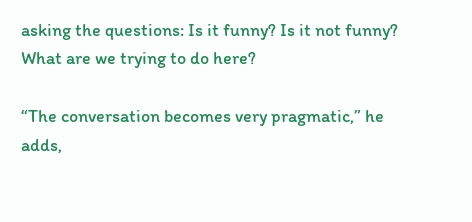asking the questions: Is it funny? Is it not funny? What are we trying to do here?

“The conversation becomes very pragmatic,” he adds,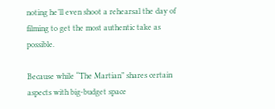noting he’ll even shoot a rehearsal the day of filming to get the most authentic take as possible.

Because while “The Martian” shares certain aspects with big-budget space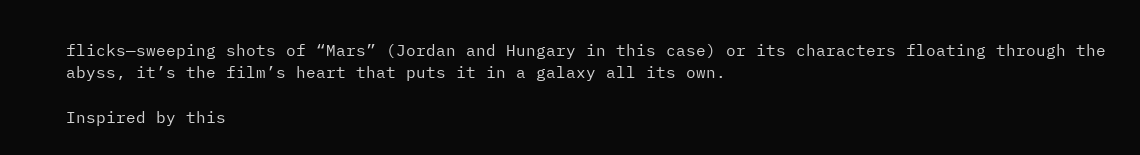flicks—sweeping shots of “Mars” (Jordan and Hungary in this case) or its characters floating through the abyss, it’s the film’s heart that puts it in a galaxy all its own.

Inspired by this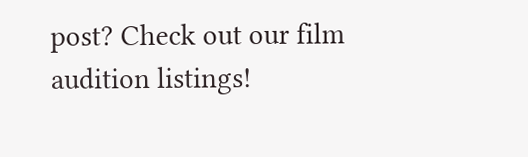post? Check out our film audition listings!